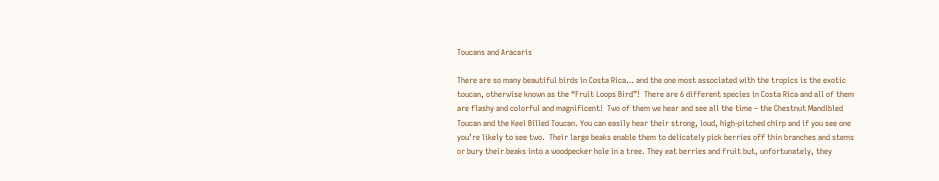Toucans and Aracaris

There are so many beautiful birds in Costa Rica… and the one most associated with the tropics is the exotic toucan, otherwise known as the “Fruit Loops Bird”!  There are 6 different species in Costa Rica and all of them are flashy and colorful and magnificent!  Two of them we hear and see all the time – the Chestnut Mandibled Toucan and the Keel Billed Toucan. You can easily hear their strong, loud, high-pitched chirp and if you see one you’re likely to see two.  Their large beaks enable them to delicately pick berries off thin branches and stems or bury their beaks into a woodpecker hole in a tree. They eat berries and fruit but, unfortunately, they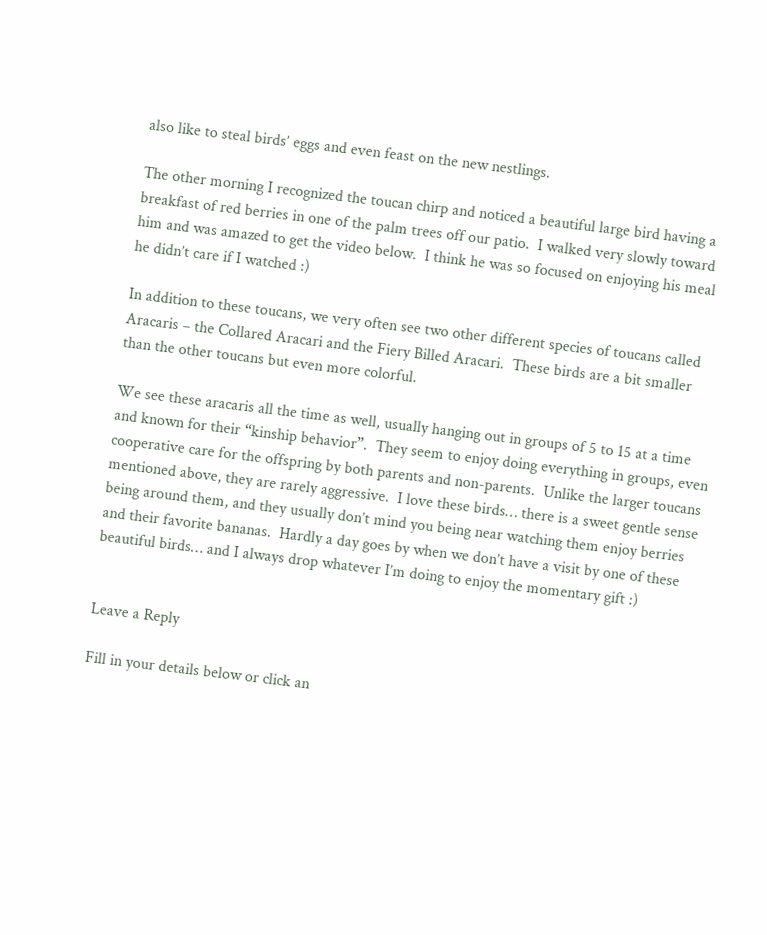also like to steal birds’ eggs and even feast on the new nestlings.

The other morning I recognized the toucan chirp and noticed a beautiful large bird having a breakfast of red berries in one of the palm trees off our patio.  I walked very slowly toward him and was amazed to get the video below.  I think he was so focused on enjoying his meal he didn’t care if I watched :)

In addition to these toucans, we very often see two other different species of toucans called Aracaris – the Collared Aracari and the Fiery Billed Aracari.  These birds are a bit smaller than the other toucans but even more colorful.

We see these aracaris all the time as well, usually hanging out in groups of 5 to 15 at a time and known for their “kinship behavior”.  They seem to enjoy doing everything in groups, even cooperative care for the offspring by both parents and non-parents.  Unlike the larger toucans mentioned above, they are rarely aggressive.  I love these birds… there is a sweet gentle sense being around them, and they usually don’t mind you being near watching them enjoy berries and their favorite bananas.  Hardly a day goes by when we don’t have a visit by one of these beautiful birds… and I always drop whatever I’m doing to enjoy the momentary gift :)


Leave a Reply

Fill in your details below or click an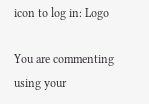icon to log in: Logo

You are commenting using your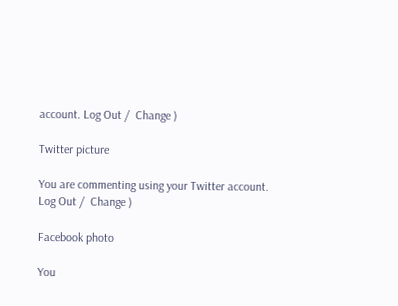account. Log Out /  Change )

Twitter picture

You are commenting using your Twitter account. Log Out /  Change )

Facebook photo

You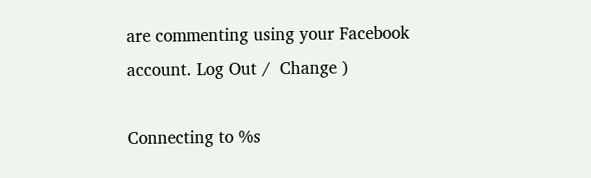are commenting using your Facebook account. Log Out /  Change )

Connecting to %s